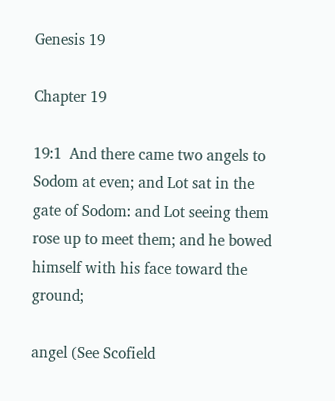Genesis 19

Chapter 19

19:1  And there came two angels to Sodom at even; and Lot sat in the gate of Sodom: and Lot seeing them rose up to meet them; and he bowed himself with his face toward the ground;

angel (See Scofield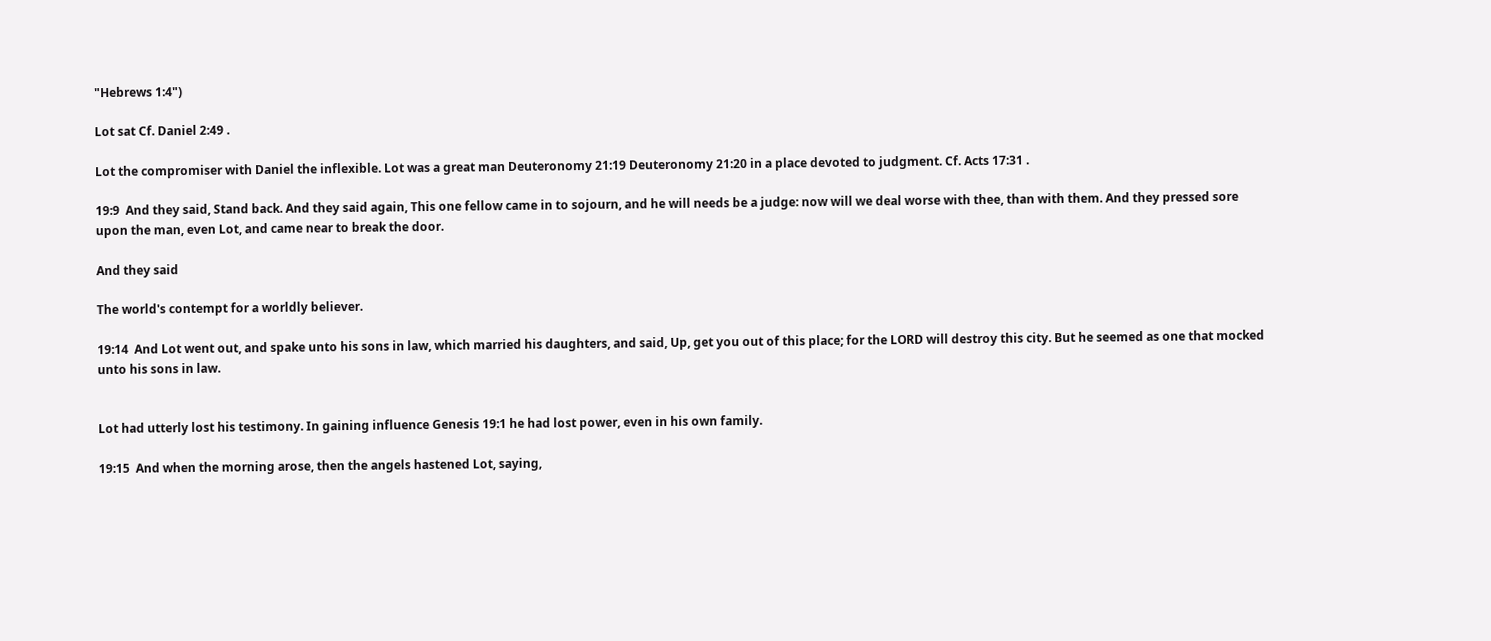"Hebrews 1:4")

Lot sat Cf. Daniel 2:49 .

Lot the compromiser with Daniel the inflexible. Lot was a great man Deuteronomy 21:19 Deuteronomy 21:20 in a place devoted to judgment. Cf. Acts 17:31 .

19:9  And they said, Stand back. And they said again, This one fellow came in to sojourn, and he will needs be a judge: now will we deal worse with thee, than with them. And they pressed sore upon the man, even Lot, and came near to break the door.

And they said

The world's contempt for a worldly believer.

19:14  And Lot went out, and spake unto his sons in law, which married his daughters, and said, Up, get you out of this place; for the LORD will destroy this city. But he seemed as one that mocked unto his sons in law.


Lot had utterly lost his testimony. In gaining influence Genesis 19:1 he had lost power, even in his own family.

19:15  And when the morning arose, then the angels hastened Lot, saying,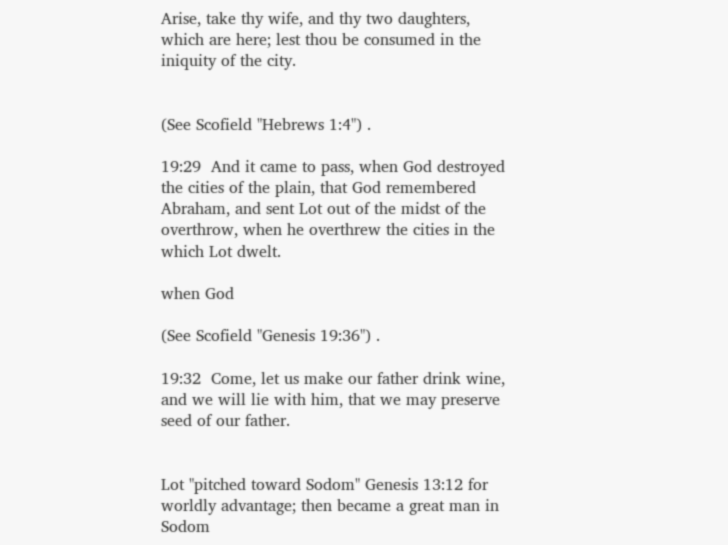Arise, take thy wife, and thy two daughters, which are here; lest thou be consumed in the iniquity of the city.


(See Scofield "Hebrews 1:4") .

19:29  And it came to pass, when God destroyed the cities of the plain, that God remembered Abraham, and sent Lot out of the midst of the overthrow, when he overthrew the cities in the which Lot dwelt.

when God

(See Scofield "Genesis 19:36") .

19:32  Come, let us make our father drink wine, and we will lie with him, that we may preserve seed of our father.


Lot "pitched toward Sodom" Genesis 13:12 for worldly advantage; then became a great man in Sodom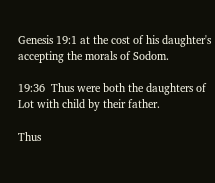Genesis 19:1 at the cost of his daughter's accepting the morals of Sodom.

19:36  Thus were both the daughters of Lot with child by their father.

Thus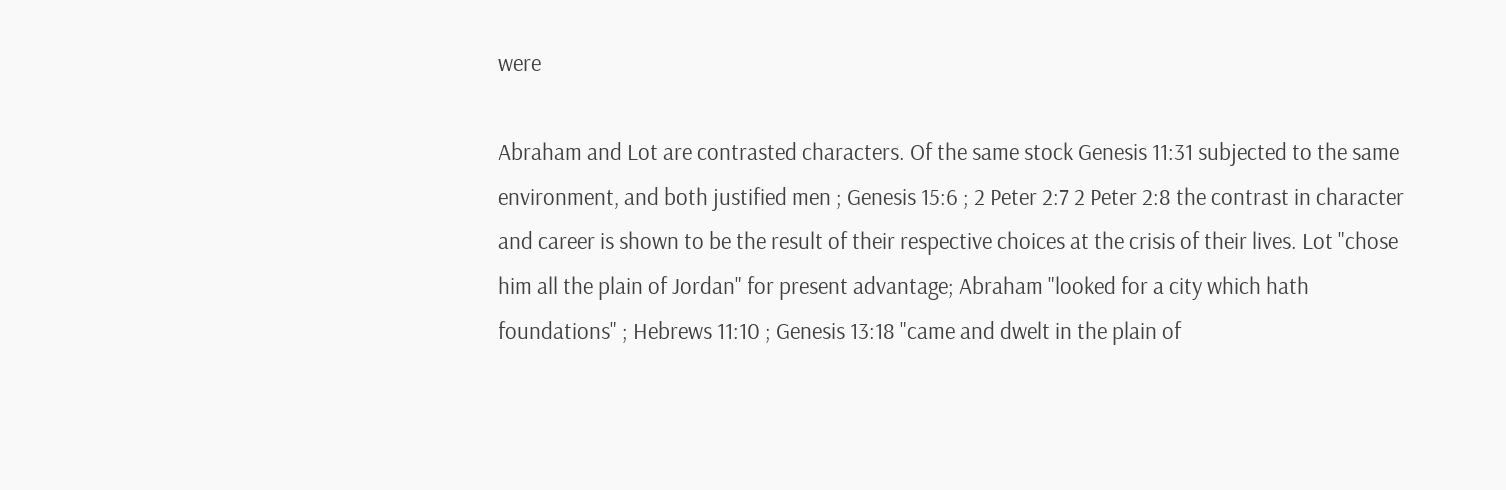were

Abraham and Lot are contrasted characters. Of the same stock Genesis 11:31 subjected to the same environment, and both justified men ; Genesis 15:6 ; 2 Peter 2:7 2 Peter 2:8 the contrast in character and career is shown to be the result of their respective choices at the crisis of their lives. Lot "chose him all the plain of Jordan" for present advantage; Abraham "looked for a city which hath foundations" ; Hebrews 11:10 ; Genesis 13:18 "came and dwelt in the plain of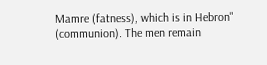Mamre (fatness), which is in Hebron" (communion). The men remain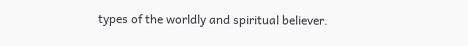types of the worldly and spiritual believer.